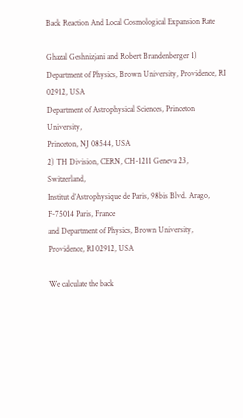Back Reaction And Local Cosmological Expansion Rate

Ghazal Geshnizjani and Robert Brandenberger 1) Department of Physics, Brown University, Providence, RI 02912, USA
Department of Astrophysical Sciences, Princeton University,
Princeton, NJ 08544, USA
2) TH Division, CERN, CH-1211 Geneva 23, Switzerland,
Institut d’Astrophysique de Paris, 98bis Blvd. Arago, F-75014 Paris, France
and Department of Physics, Brown University, Providence, RI 02912, USA

We calculate the back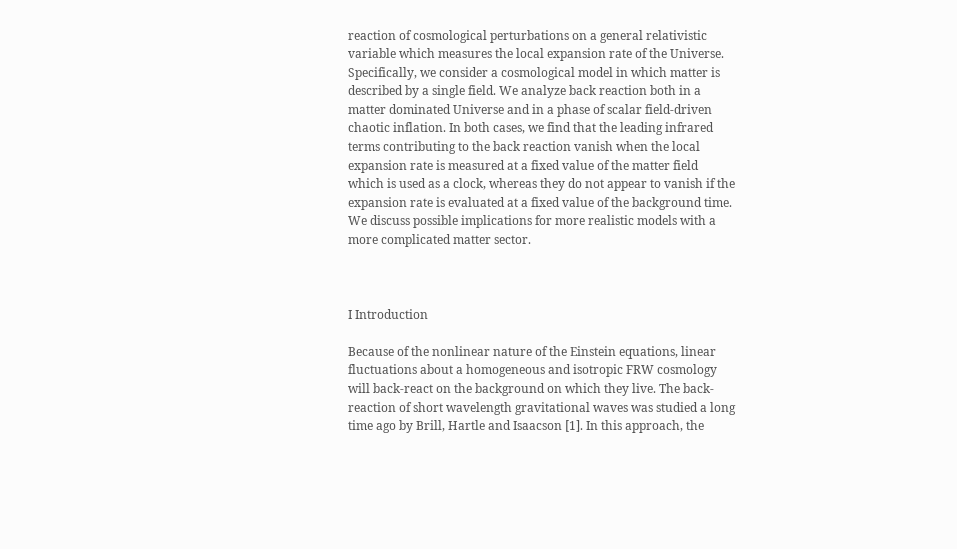reaction of cosmological perturbations on a general relativistic variable which measures the local expansion rate of the Universe. Specifically, we consider a cosmological model in which matter is described by a single field. We analyze back reaction both in a matter dominated Universe and in a phase of scalar field-driven chaotic inflation. In both cases, we find that the leading infrared terms contributing to the back reaction vanish when the local expansion rate is measured at a fixed value of the matter field which is used as a clock, whereas they do not appear to vanish if the expansion rate is evaluated at a fixed value of the background time. We discuss possible implications for more realistic models with a more complicated matter sector.



I Introduction

Because of the nonlinear nature of the Einstein equations, linear fluctuations about a homogeneous and isotropic FRW cosmology will back-react on the background on which they live. The back-reaction of short wavelength gravitational waves was studied a long time ago by Brill, Hartle and Isaacson [1]. In this approach, the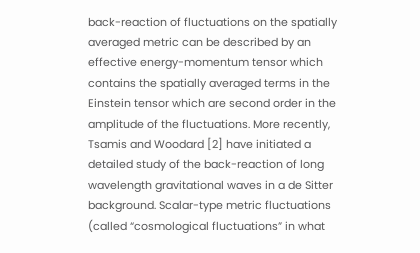back-reaction of fluctuations on the spatially averaged metric can be described by an effective energy-momentum tensor which contains the spatially averaged terms in the Einstein tensor which are second order in the amplitude of the fluctuations. More recently, Tsamis and Woodard [2] have initiated a detailed study of the back-reaction of long wavelength gravitational waves in a de Sitter background. Scalar-type metric fluctuations (called “cosmological fluctuations” in what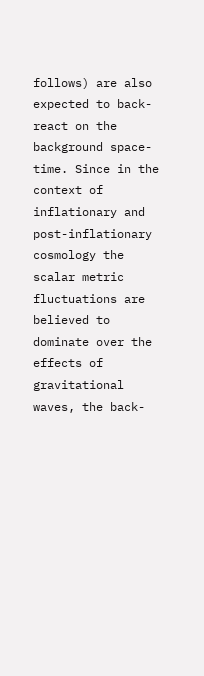follows) are also expected to back-react on the background space-time. Since in the context of inflationary and post-inflationary cosmology the scalar metric fluctuations are believed to dominate over the effects of gravitational waves, the back-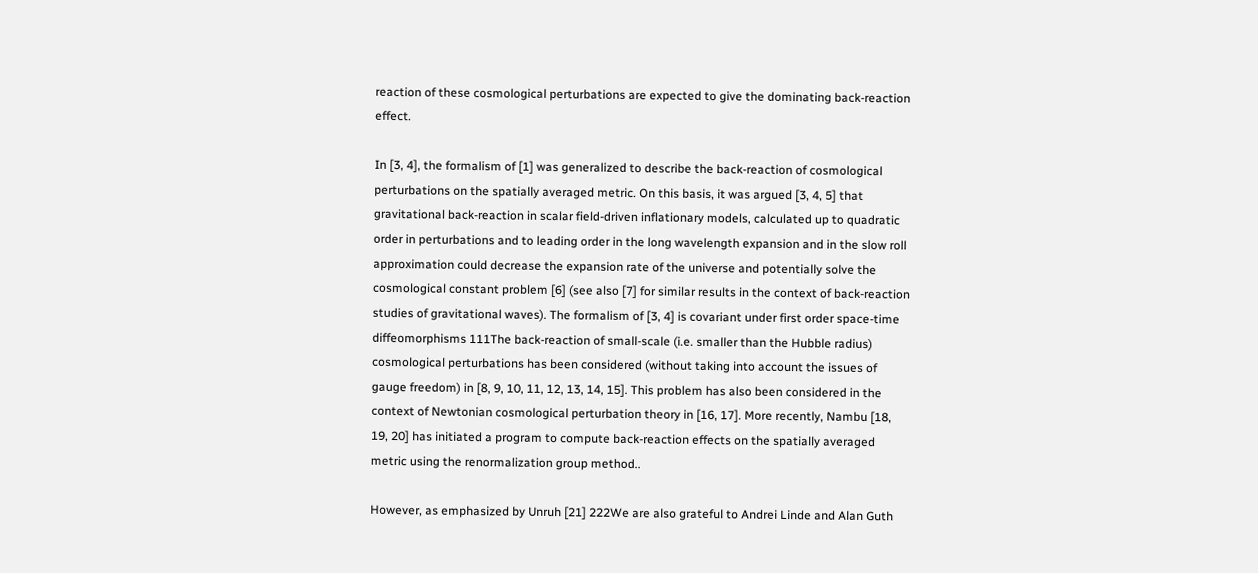reaction of these cosmological perturbations are expected to give the dominating back-reaction effect.

In [3, 4], the formalism of [1] was generalized to describe the back-reaction of cosmological perturbations on the spatially averaged metric. On this basis, it was argued [3, 4, 5] that gravitational back-reaction in scalar field-driven inflationary models, calculated up to quadratic order in perturbations and to leading order in the long wavelength expansion and in the slow roll approximation could decrease the expansion rate of the universe and potentially solve the cosmological constant problem [6] (see also [7] for similar results in the context of back-reaction studies of gravitational waves). The formalism of [3, 4] is covariant under first order space-time diffeomorphisms 111The back-reaction of small-scale (i.e. smaller than the Hubble radius) cosmological perturbations has been considered (without taking into account the issues of gauge freedom) in [8, 9, 10, 11, 12, 13, 14, 15]. This problem has also been considered in the context of Newtonian cosmological perturbation theory in [16, 17]. More recently, Nambu [18, 19, 20] has initiated a program to compute back-reaction effects on the spatially averaged metric using the renormalization group method..

However, as emphasized by Unruh [21] 222We are also grateful to Andrei Linde and Alan Guth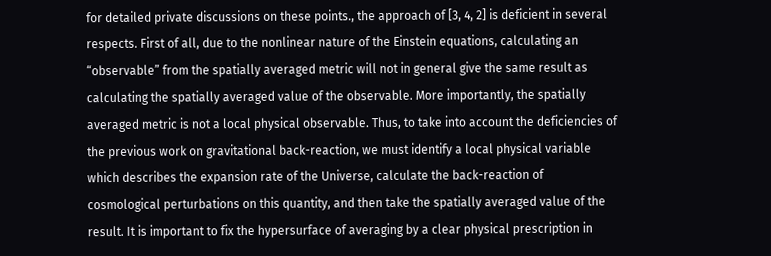for detailed private discussions on these points., the approach of [3, 4, 2] is deficient in several respects. First of all, due to the nonlinear nature of the Einstein equations, calculating an “observable” from the spatially averaged metric will not in general give the same result as calculating the spatially averaged value of the observable. More importantly, the spatially averaged metric is not a local physical observable. Thus, to take into account the deficiencies of the previous work on gravitational back-reaction, we must identify a local physical variable which describes the expansion rate of the Universe, calculate the back-reaction of cosmological perturbations on this quantity, and then take the spatially averaged value of the result. It is important to fix the hypersurface of averaging by a clear physical prescription in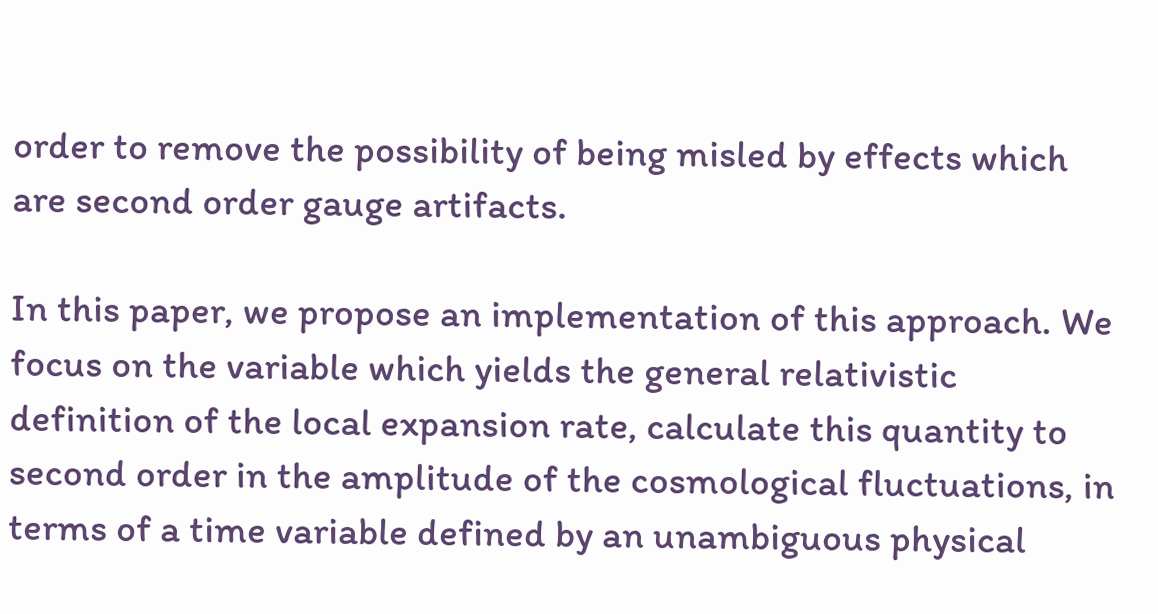order to remove the possibility of being misled by effects which are second order gauge artifacts.

In this paper, we propose an implementation of this approach. We focus on the variable which yields the general relativistic definition of the local expansion rate, calculate this quantity to second order in the amplitude of the cosmological fluctuations, in terms of a time variable defined by an unambiguous physical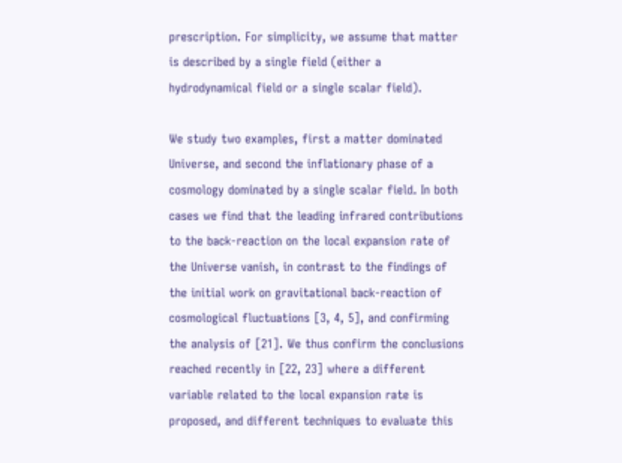prescription. For simplicity, we assume that matter is described by a single field (either a hydrodynamical field or a single scalar field).

We study two examples, first a matter dominated Universe, and second the inflationary phase of a cosmology dominated by a single scalar field. In both cases we find that the leading infrared contributions to the back-reaction on the local expansion rate of the Universe vanish, in contrast to the findings of the initial work on gravitational back-reaction of cosmological fluctuations [3, 4, 5], and confirming the analysis of [21]. We thus confirm the conclusions reached recently in [22, 23] where a different variable related to the local expansion rate is proposed, and different techniques to evaluate this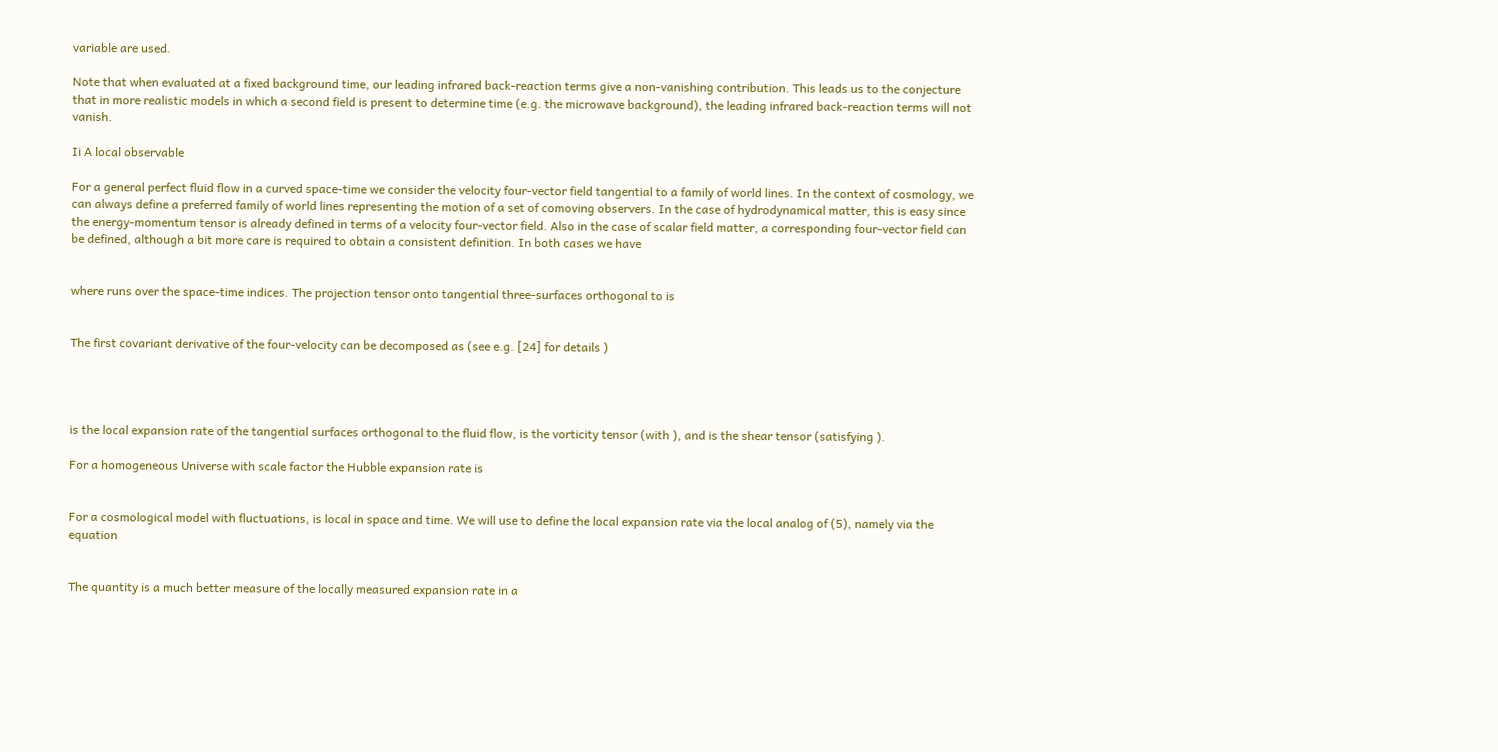variable are used.

Note that when evaluated at a fixed background time, our leading infrared back-reaction terms give a non-vanishing contribution. This leads us to the conjecture that in more realistic models in which a second field is present to determine time (e.g. the microwave background), the leading infrared back-reaction terms will not vanish.

Ii A local observable

For a general perfect fluid flow in a curved space-time we consider the velocity four-vector field tangential to a family of world lines. In the context of cosmology, we can always define a preferred family of world lines representing the motion of a set of comoving observers. In the case of hydrodynamical matter, this is easy since the energy-momentum tensor is already defined in terms of a velocity four-vector field. Also in the case of scalar field matter, a corresponding four-vector field can be defined, although a bit more care is required to obtain a consistent definition. In both cases we have


where runs over the space-time indices. The projection tensor onto tangential three-surfaces orthogonal to is


The first covariant derivative of the four-velocity can be decomposed as (see e.g. [24] for details )




is the local expansion rate of the tangential surfaces orthogonal to the fluid flow, is the vorticity tensor (with ), and is the shear tensor (satisfying ).

For a homogeneous Universe with scale factor the Hubble expansion rate is


For a cosmological model with fluctuations, is local in space and time. We will use to define the local expansion rate via the local analog of (5), namely via the equation


The quantity is a much better measure of the locally measured expansion rate in a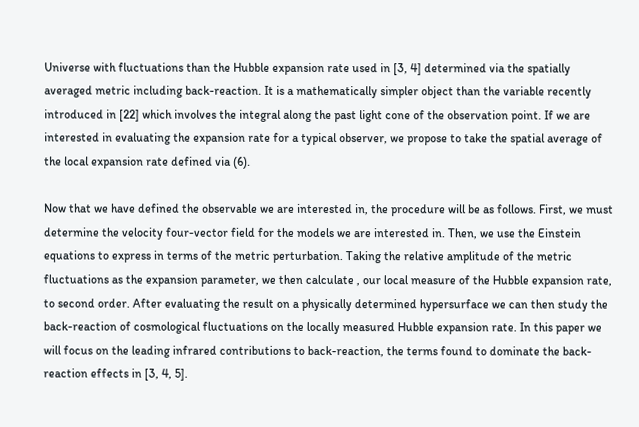Universe with fluctuations than the Hubble expansion rate used in [3, 4] determined via the spatially averaged metric including back-reaction. It is a mathematically simpler object than the variable recently introduced in [22] which involves the integral along the past light cone of the observation point. If we are interested in evaluating the expansion rate for a typical observer, we propose to take the spatial average of the local expansion rate defined via (6).

Now that we have defined the observable we are interested in, the procedure will be as follows. First, we must determine the velocity four-vector field for the models we are interested in. Then, we use the Einstein equations to express in terms of the metric perturbation. Taking the relative amplitude of the metric fluctuations as the expansion parameter, we then calculate , our local measure of the Hubble expansion rate, to second order. After evaluating the result on a physically determined hypersurface we can then study the back-reaction of cosmological fluctuations on the locally measured Hubble expansion rate. In this paper we will focus on the leading infrared contributions to back-reaction, the terms found to dominate the back-reaction effects in [3, 4, 5].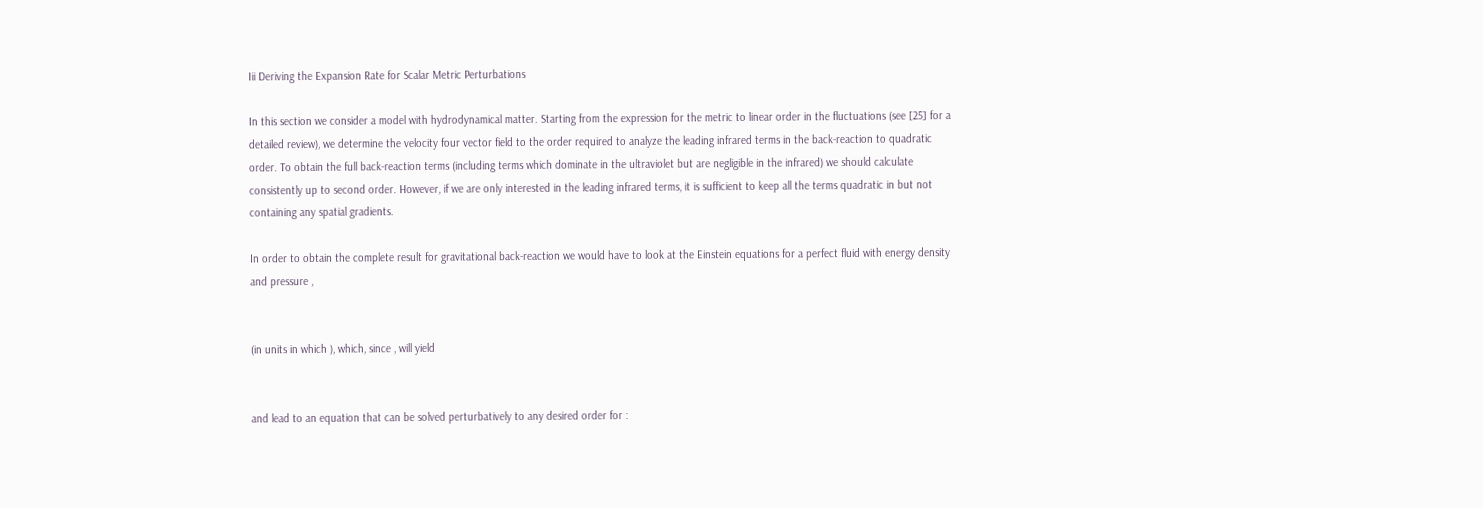Iii Deriving the Expansion Rate for Scalar Metric Perturbations

In this section we consider a model with hydrodynamical matter. Starting from the expression for the metric to linear order in the fluctuations (see [25] for a detailed review), we determine the velocity four vector field to the order required to analyze the leading infrared terms in the back-reaction to quadratic order. To obtain the full back-reaction terms (including terms which dominate in the ultraviolet but are negligible in the infrared) we should calculate consistently up to second order. However, if we are only interested in the leading infrared terms, it is sufficient to keep all the terms quadratic in but not containing any spatial gradients.

In order to obtain the complete result for gravitational back-reaction we would have to look at the Einstein equations for a perfect fluid with energy density and pressure ,


(in units in which ), which, since , will yield


and lead to an equation that can be solved perturbatively to any desired order for :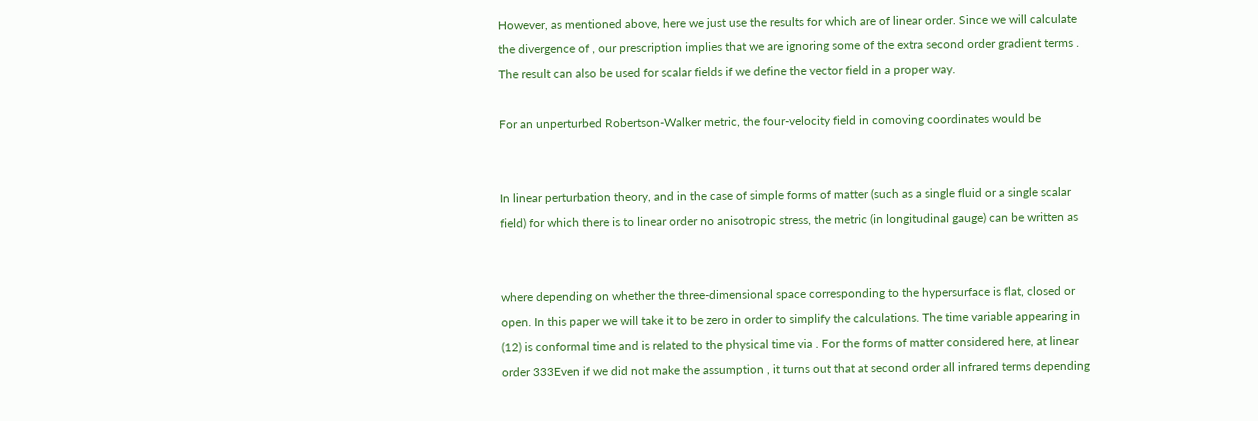However, as mentioned above, here we just use the results for which are of linear order. Since we will calculate the divergence of , our prescription implies that we are ignoring some of the extra second order gradient terms . The result can also be used for scalar fields if we define the vector field in a proper way.

For an unperturbed Robertson-Walker metric, the four-velocity field in comoving coordinates would be


In linear perturbation theory, and in the case of simple forms of matter (such as a single fluid or a single scalar field) for which there is to linear order no anisotropic stress, the metric (in longitudinal gauge) can be written as


where depending on whether the three-dimensional space corresponding to the hypersurface is flat, closed or open. In this paper we will take it to be zero in order to simplify the calculations. The time variable appearing in (12) is conformal time and is related to the physical time via . For the forms of matter considered here, at linear order 333Even if we did not make the assumption , it turns out that at second order all infrared terms depending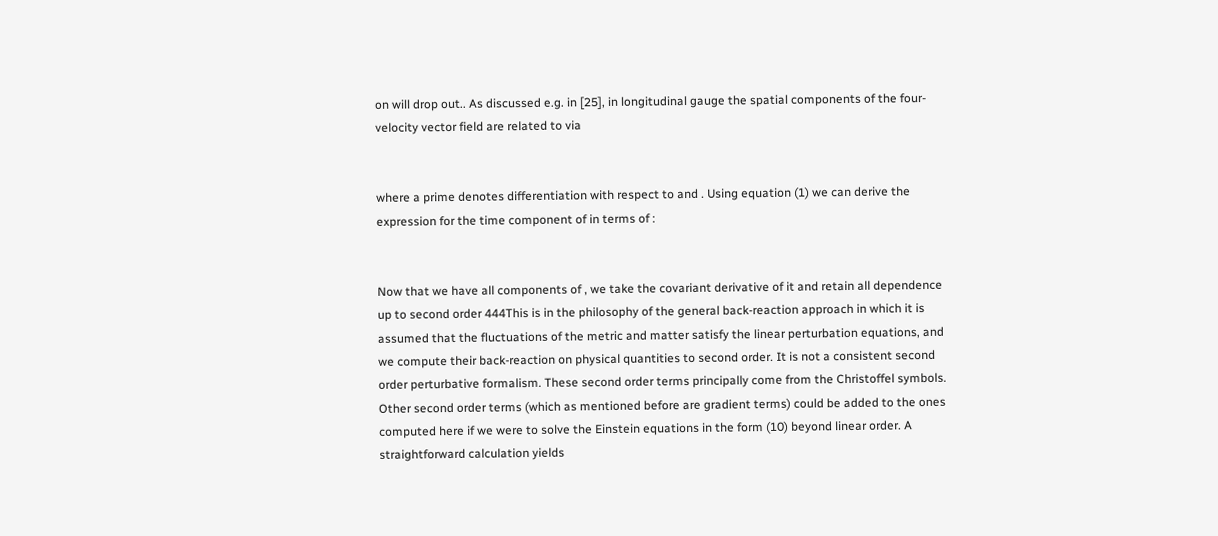on will drop out.. As discussed e.g. in [25], in longitudinal gauge the spatial components of the four-velocity vector field are related to via


where a prime denotes differentiation with respect to and . Using equation (1) we can derive the expression for the time component of in terms of :


Now that we have all components of , we take the covariant derivative of it and retain all dependence up to second order 444This is in the philosophy of the general back-reaction approach in which it is assumed that the fluctuations of the metric and matter satisfy the linear perturbation equations, and we compute their back-reaction on physical quantities to second order. It is not a consistent second order perturbative formalism. These second order terms principally come from the Christoffel symbols. Other second order terms (which as mentioned before are gradient terms) could be added to the ones computed here if we were to solve the Einstein equations in the form (10) beyond linear order. A straightforward calculation yields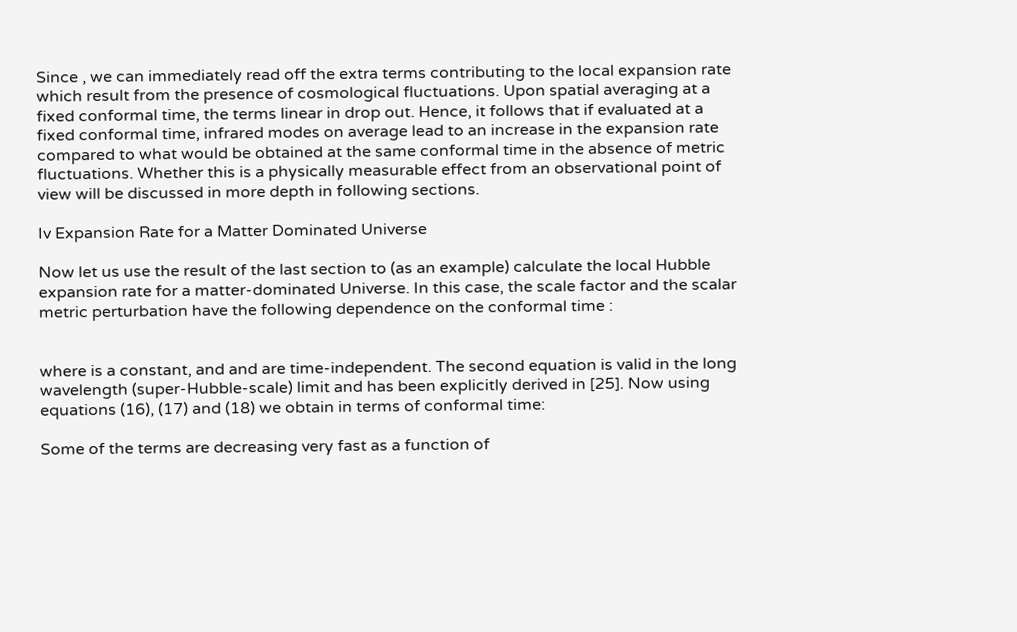Since , we can immediately read off the extra terms contributing to the local expansion rate which result from the presence of cosmological fluctuations. Upon spatial averaging at a fixed conformal time, the terms linear in drop out. Hence, it follows that if evaluated at a fixed conformal time, infrared modes on average lead to an increase in the expansion rate compared to what would be obtained at the same conformal time in the absence of metric fluctuations. Whether this is a physically measurable effect from an observational point of view will be discussed in more depth in following sections.

Iv Expansion Rate for a Matter Dominated Universe

Now let us use the result of the last section to (as an example) calculate the local Hubble expansion rate for a matter-dominated Universe. In this case, the scale factor and the scalar metric perturbation have the following dependence on the conformal time :


where is a constant, and and are time-independent. The second equation is valid in the long wavelength (super-Hubble-scale) limit and has been explicitly derived in [25]. Now using equations (16), (17) and (18) we obtain in terms of conformal time:

Some of the terms are decreasing very fast as a function of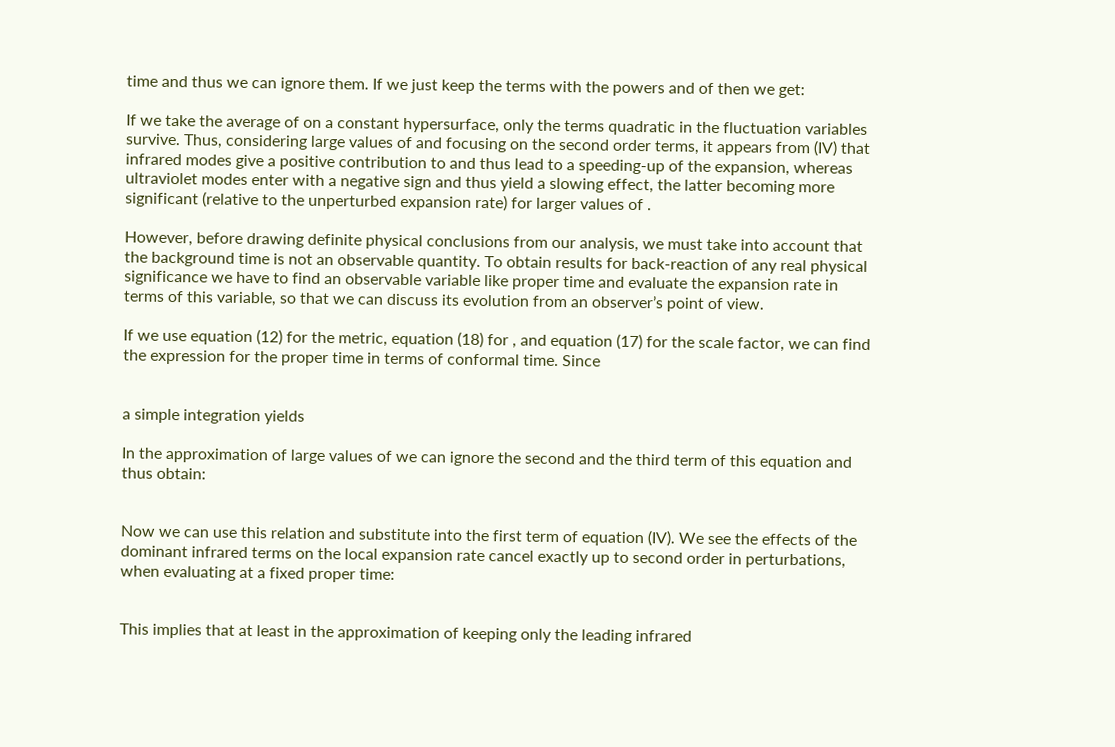time and thus we can ignore them. If we just keep the terms with the powers and of then we get:

If we take the average of on a constant hypersurface, only the terms quadratic in the fluctuation variables survive. Thus, considering large values of and focusing on the second order terms, it appears from (IV) that infrared modes give a positive contribution to and thus lead to a speeding-up of the expansion, whereas ultraviolet modes enter with a negative sign and thus yield a slowing effect, the latter becoming more significant (relative to the unperturbed expansion rate) for larger values of .

However, before drawing definite physical conclusions from our analysis, we must take into account that the background time is not an observable quantity. To obtain results for back-reaction of any real physical significance we have to find an observable variable like proper time and evaluate the expansion rate in terms of this variable, so that we can discuss its evolution from an observer’s point of view.

If we use equation (12) for the metric, equation (18) for , and equation (17) for the scale factor, we can find the expression for the proper time in terms of conformal time. Since


a simple integration yields

In the approximation of large values of we can ignore the second and the third term of this equation and thus obtain:


Now we can use this relation and substitute into the first term of equation (IV). We see the effects of the dominant infrared terms on the local expansion rate cancel exactly up to second order in perturbations, when evaluating at a fixed proper time:


This implies that at least in the approximation of keeping only the leading infrared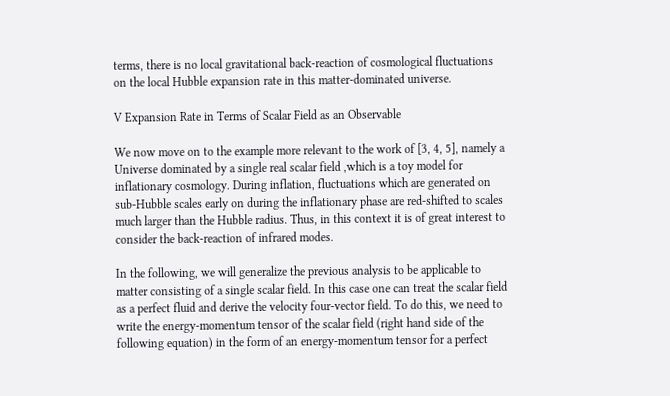terms, there is no local gravitational back-reaction of cosmological fluctuations on the local Hubble expansion rate in this matter-dominated universe.

V Expansion Rate in Terms of Scalar Field as an Observable

We now move on to the example more relevant to the work of [3, 4, 5], namely a Universe dominated by a single real scalar field ,which is a toy model for inflationary cosmology. During inflation, fluctuations which are generated on sub-Hubble scales early on during the inflationary phase are red-shifted to scales much larger than the Hubble radius. Thus, in this context it is of great interest to consider the back-reaction of infrared modes.

In the following, we will generalize the previous analysis to be applicable to matter consisting of a single scalar field. In this case one can treat the scalar field as a perfect fluid and derive the velocity four-vector field. To do this, we need to write the energy-momentum tensor of the scalar field (right hand side of the following equation) in the form of an energy-momentum tensor for a perfect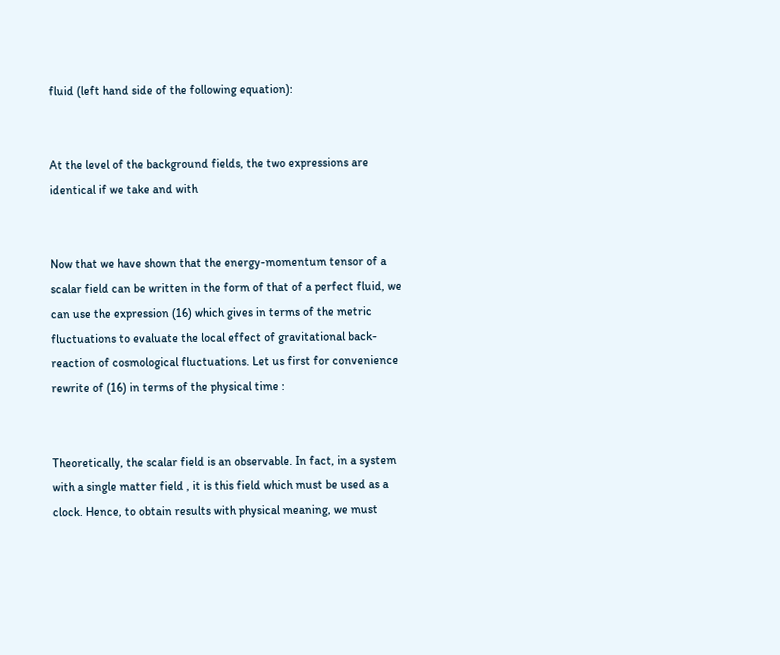fluid (left hand side of the following equation):


At the level of the background fields, the two expressions are identical if we take and with


Now that we have shown that the energy-momentum tensor of a scalar field can be written in the form of that of a perfect fluid, we can use the expression (16) which gives in terms of the metric fluctuations to evaluate the local effect of gravitational back-reaction of cosmological fluctuations. Let us first for convenience rewrite of (16) in terms of the physical time :


Theoretically, the scalar field is an observable. In fact, in a system with a single matter field , it is this field which must be used as a clock. Hence, to obtain results with physical meaning, we must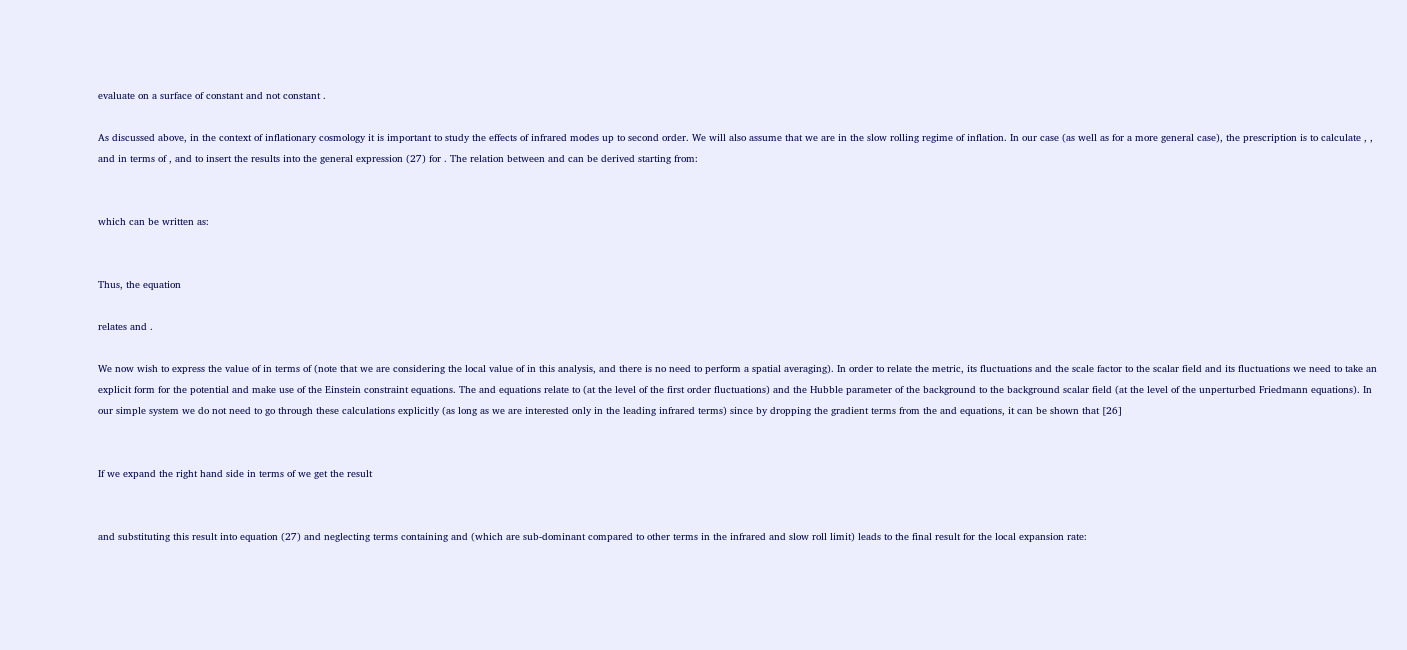evaluate on a surface of constant and not constant .

As discussed above, in the context of inflationary cosmology it is important to study the effects of infrared modes up to second order. We will also assume that we are in the slow rolling regime of inflation. In our case (as well as for a more general case), the prescription is to calculate , , and in terms of , and to insert the results into the general expression (27) for . The relation between and can be derived starting from:


which can be written as:


Thus, the equation

relates and .

We now wish to express the value of in terms of (note that we are considering the local value of in this analysis, and there is no need to perform a spatial averaging). In order to relate the metric, its fluctuations and the scale factor to the scalar field and its fluctuations we need to take an explicit form for the potential and make use of the Einstein constraint equations. The and equations relate to (at the level of the first order fluctuations) and the Hubble parameter of the background to the background scalar field (at the level of the unperturbed Friedmann equations). In our simple system we do not need to go through these calculations explicitly (as long as we are interested only in the leading infrared terms) since by dropping the gradient terms from the and equations, it can be shown that [26]


If we expand the right hand side in terms of we get the result


and substituting this result into equation (27) and neglecting terms containing and (which are sub-dominant compared to other terms in the infrared and slow roll limit) leads to the final result for the local expansion rate: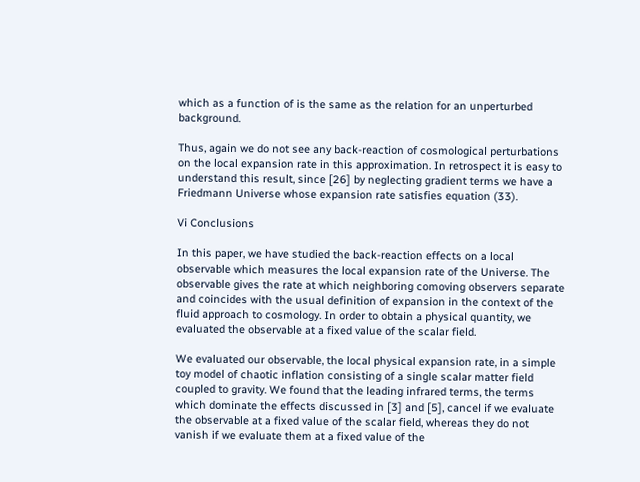which as a function of is the same as the relation for an unperturbed background.

Thus, again we do not see any back-reaction of cosmological perturbations on the local expansion rate in this approximation. In retrospect it is easy to understand this result, since [26] by neglecting gradient terms we have a Friedmann Universe whose expansion rate satisfies equation (33).

Vi Conclusions

In this paper, we have studied the back-reaction effects on a local observable which measures the local expansion rate of the Universe. The observable gives the rate at which neighboring comoving observers separate and coincides with the usual definition of expansion in the context of the fluid approach to cosmology. In order to obtain a physical quantity, we evaluated the observable at a fixed value of the scalar field.

We evaluated our observable, the local physical expansion rate, in a simple toy model of chaotic inflation consisting of a single scalar matter field coupled to gravity. We found that the leading infrared terms, the terms which dominate the effects discussed in [3] and [5], cancel if we evaluate the observable at a fixed value of the scalar field, whereas they do not vanish if we evaluate them at a fixed value of the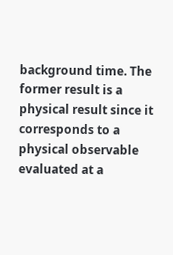background time. The former result is a physical result since it corresponds to a physical observable evaluated at a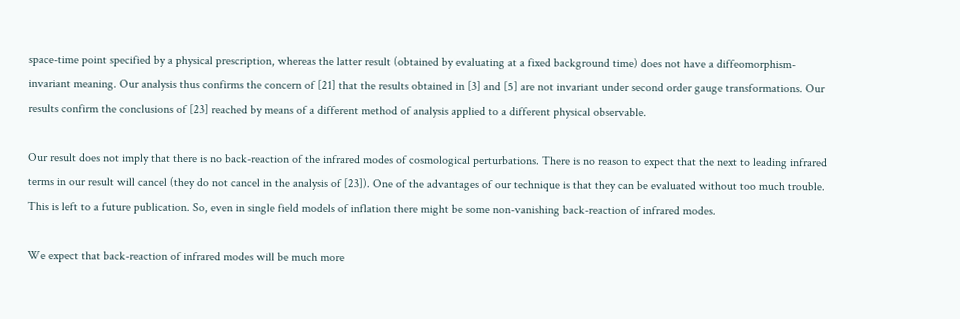space-time point specified by a physical prescription, whereas the latter result (obtained by evaluating at a fixed background time) does not have a diffeomorphism-invariant meaning. Our analysis thus confirms the concern of [21] that the results obtained in [3] and [5] are not invariant under second order gauge transformations. Our results confirm the conclusions of [23] reached by means of a different method of analysis applied to a different physical observable.

Our result does not imply that there is no back-reaction of the infrared modes of cosmological perturbations. There is no reason to expect that the next to leading infrared terms in our result will cancel (they do not cancel in the analysis of [23]). One of the advantages of our technique is that they can be evaluated without too much trouble. This is left to a future publication. So, even in single field models of inflation there might be some non-vanishing back-reaction of infrared modes.

We expect that back-reaction of infrared modes will be much more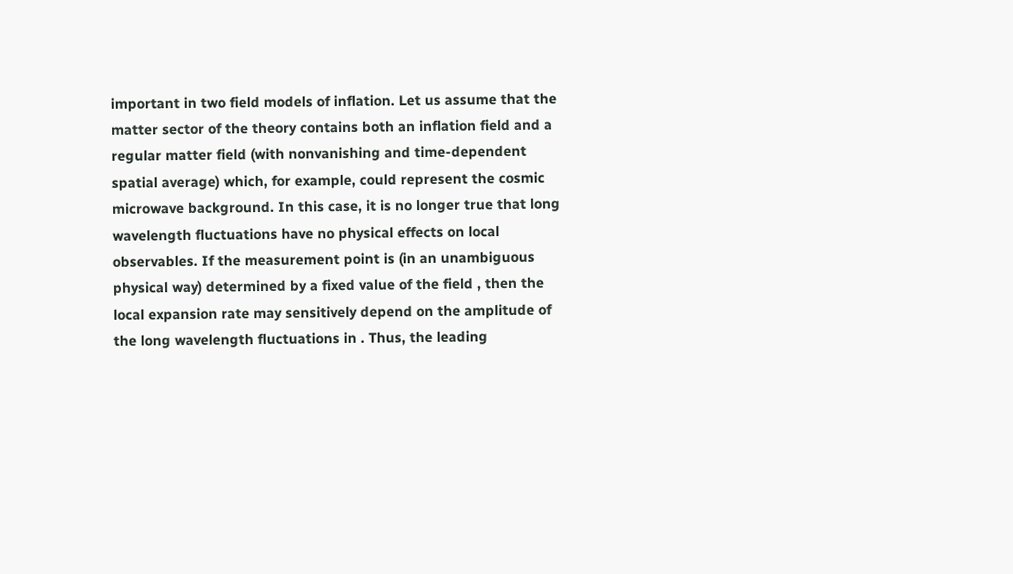important in two field models of inflation. Let us assume that the matter sector of the theory contains both an inflation field and a regular matter field (with nonvanishing and time-dependent spatial average) which, for example, could represent the cosmic microwave background. In this case, it is no longer true that long wavelength fluctuations have no physical effects on local observables. If the measurement point is (in an unambiguous physical way) determined by a fixed value of the field , then the local expansion rate may sensitively depend on the amplitude of the long wavelength fluctuations in . Thus, the leading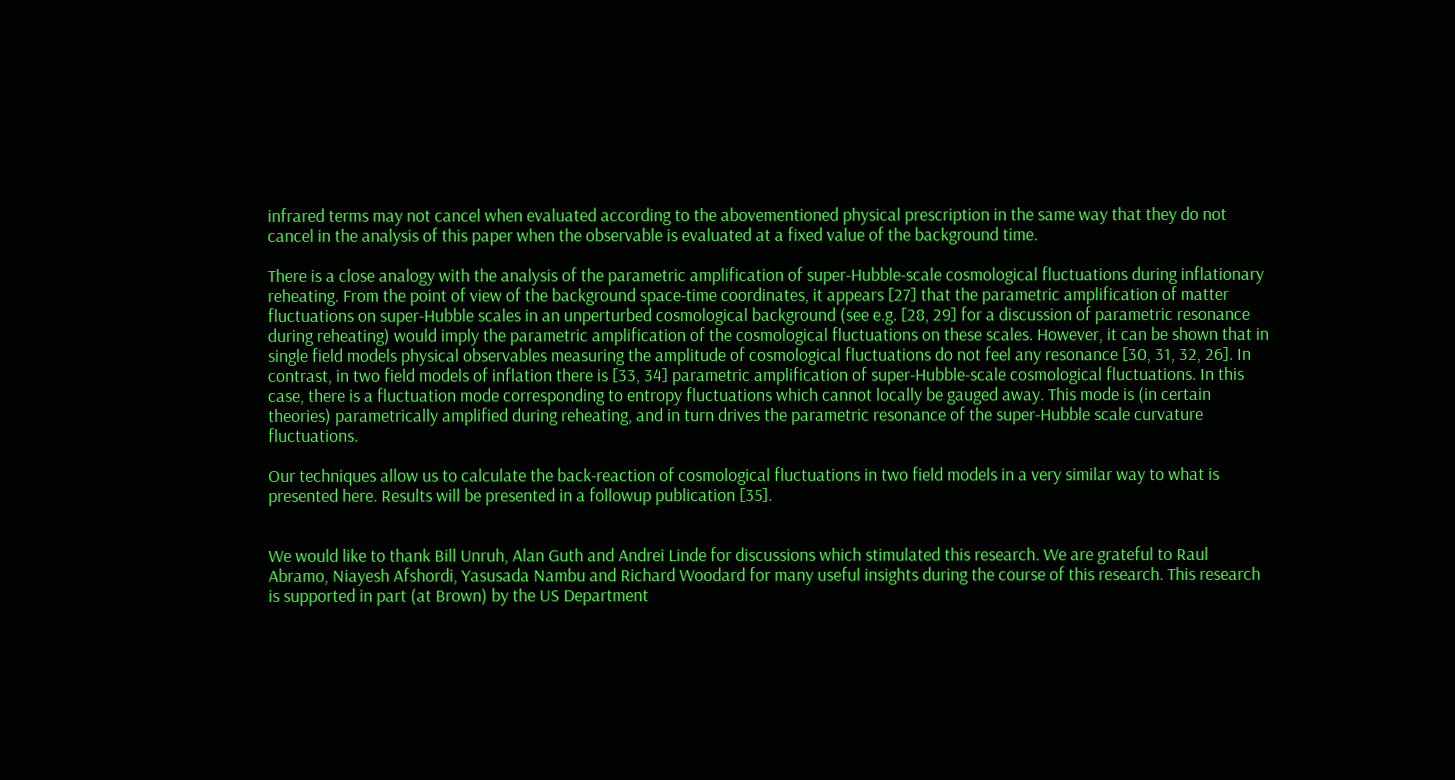infrared terms may not cancel when evaluated according to the abovementioned physical prescription in the same way that they do not cancel in the analysis of this paper when the observable is evaluated at a fixed value of the background time.

There is a close analogy with the analysis of the parametric amplification of super-Hubble-scale cosmological fluctuations during inflationary reheating. From the point of view of the background space-time coordinates, it appears [27] that the parametric amplification of matter fluctuations on super-Hubble scales in an unperturbed cosmological background (see e.g. [28, 29] for a discussion of parametric resonance during reheating) would imply the parametric amplification of the cosmological fluctuations on these scales. However, it can be shown that in single field models physical observables measuring the amplitude of cosmological fluctuations do not feel any resonance [30, 31, 32, 26]. In contrast, in two field models of inflation there is [33, 34] parametric amplification of super-Hubble-scale cosmological fluctuations. In this case, there is a fluctuation mode corresponding to entropy fluctuations which cannot locally be gauged away. This mode is (in certain theories) parametrically amplified during reheating, and in turn drives the parametric resonance of the super-Hubble scale curvature fluctuations.

Our techniques allow us to calculate the back-reaction of cosmological fluctuations in two field models in a very similar way to what is presented here. Results will be presented in a followup publication [35].


We would like to thank Bill Unruh, Alan Guth and Andrei Linde for discussions which stimulated this research. We are grateful to Raul Abramo, Niayesh Afshordi, Yasusada Nambu and Richard Woodard for many useful insights during the course of this research. This research is supported in part (at Brown) by the US Department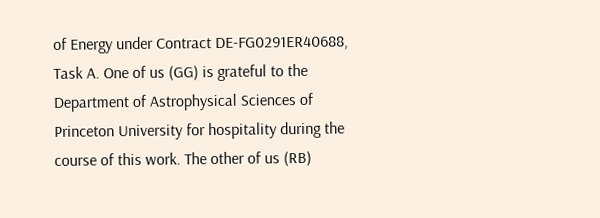of Energy under Contract DE-FG0291ER40688, Task A. One of us (GG) is grateful to the Department of Astrophysical Sciences of Princeton University for hospitality during the course of this work. The other of us (RB)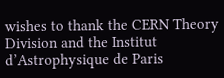wishes to thank the CERN Theory Division and the Institut d’Astrophysique de Paris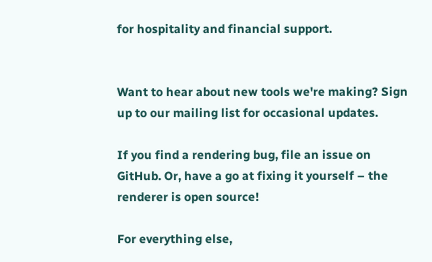for hospitality and financial support.


Want to hear about new tools we're making? Sign up to our mailing list for occasional updates.

If you find a rendering bug, file an issue on GitHub. Or, have a go at fixing it yourself – the renderer is open source!

For everything else,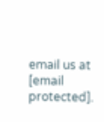email us at [email protected].